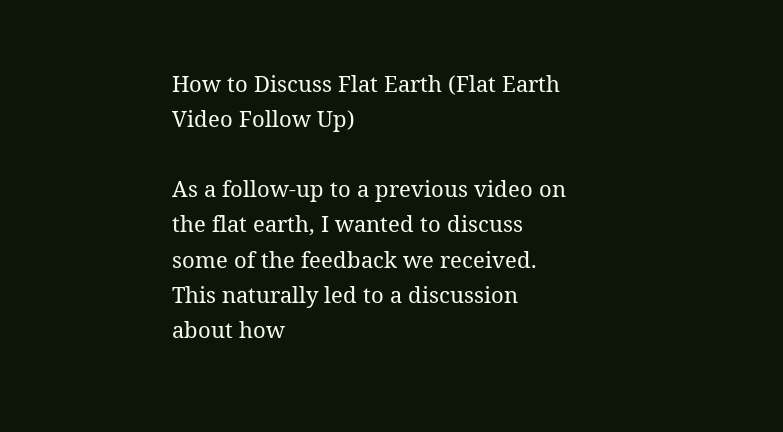How to Discuss Flat Earth (Flat Earth Video Follow Up)

As a follow-up to a previous video on the flat earth, I wanted to discuss some of the feedback we received. This naturally led to a discussion about how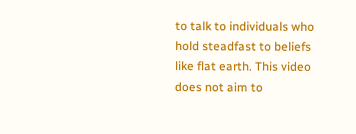to talk to individuals who hold steadfast to beliefs like flat earth. This video does not aim to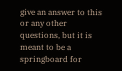give an answer to this or any other questions, but it is meant to be a springboard for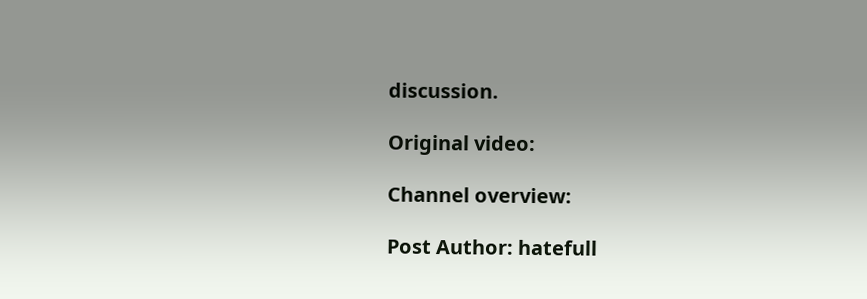discussion.

Original video:

Channel overview:

Post Author: hatefull